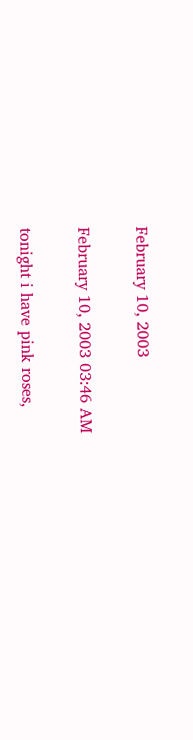February 10, 2003

February 10, 2003 03:46 AM

tonight i have pink roses,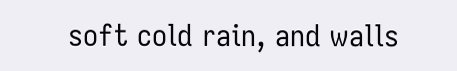soft cold rain, and walls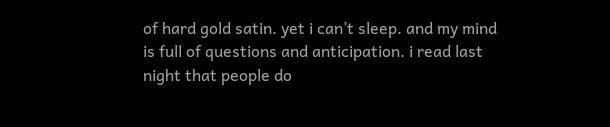of hard gold satin. yet i can’t sleep. and my mind is full of questions and anticipation. i read last night that people do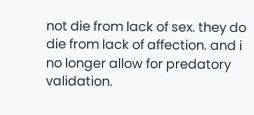not die from lack of sex. they do die from lack of affection. and i no longer allow for predatory validation.